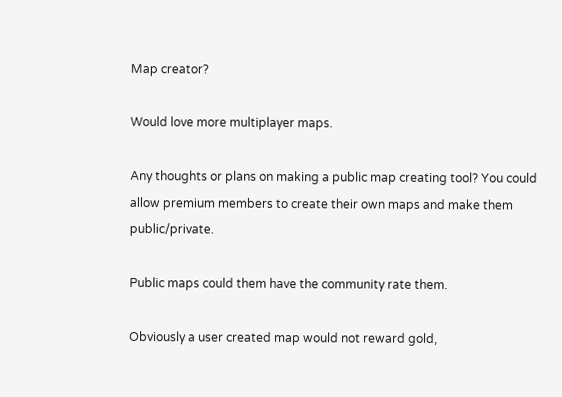Map creator?

Would love more multiplayer maps.

Any thoughts or plans on making a public map creating tool? You could allow premium members to create their own maps and make them public/private.

Public maps could them have the community rate them.

Obviously a user created map would not reward gold,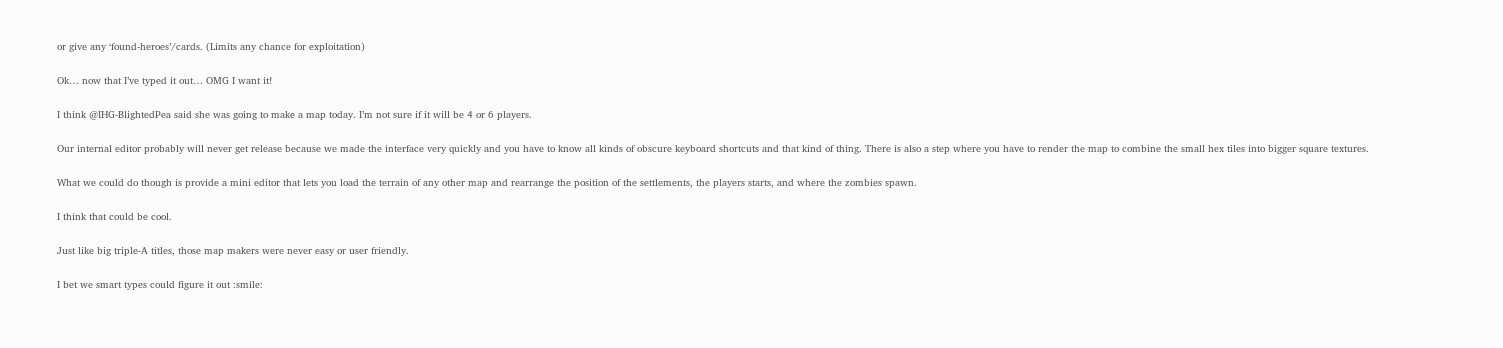or give any ‘found-heroes’/cards. (Limits any chance for exploitation)

Ok… now that I’ve typed it out… OMG I want it!

I think @IHG-BlightedPea said she was going to make a map today. I’m not sure if it will be 4 or 6 players.

Our internal editor probably will never get release because we made the interface very quickly and you have to know all kinds of obscure keyboard shortcuts and that kind of thing. There is also a step where you have to render the map to combine the small hex tiles into bigger square textures.

What we could do though is provide a mini editor that lets you load the terrain of any other map and rearrange the position of the settlements, the players starts, and where the zombies spawn.

I think that could be cool.

Just like big triple-A titles, those map makers were never easy or user friendly.

I bet we smart types could figure it out :smile: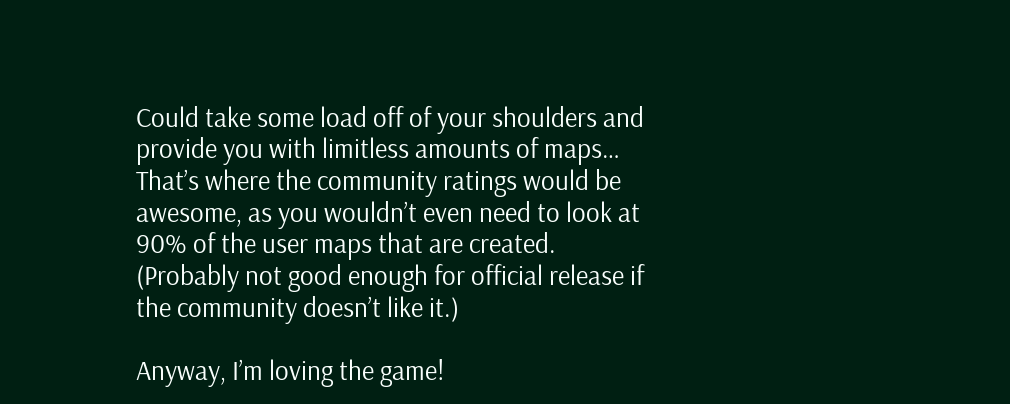Could take some load off of your shoulders and provide you with limitless amounts of maps… That’s where the community ratings would be awesome, as you wouldn’t even need to look at 90% of the user maps that are created. (Probably not good enough for official release if the community doesn’t like it.)

Anyway, I’m loving the game!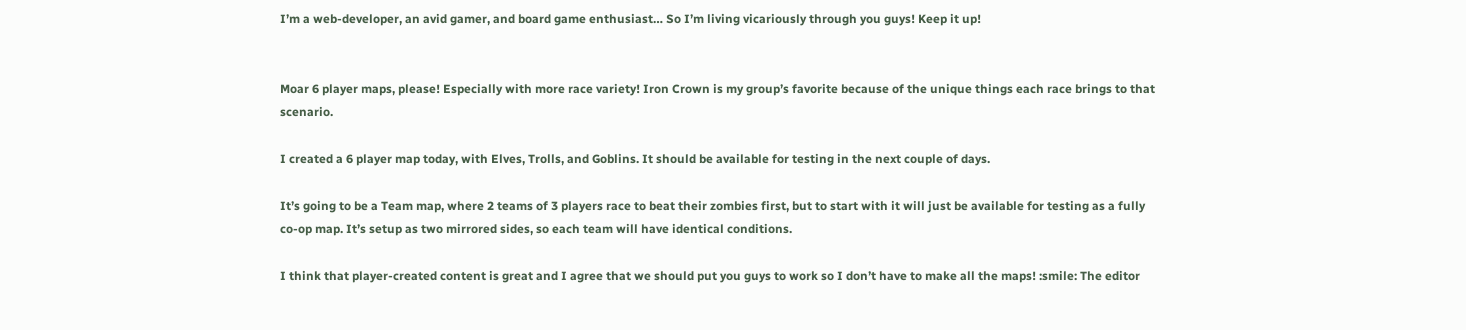I’m a web-developer, an avid gamer, and board game enthusiast… So I’m living vicariously through you guys! Keep it up!


Moar 6 player maps, please! Especially with more race variety! Iron Crown is my group’s favorite because of the unique things each race brings to that scenario.

I created a 6 player map today, with Elves, Trolls, and Goblins. It should be available for testing in the next couple of days.

It’s going to be a Team map, where 2 teams of 3 players race to beat their zombies first, but to start with it will just be available for testing as a fully co-op map. It’s setup as two mirrored sides, so each team will have identical conditions.

I think that player-created content is great and I agree that we should put you guys to work so I don’t have to make all the maps! :smile: The editor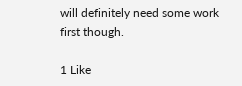will definitely need some work first though.

1 Like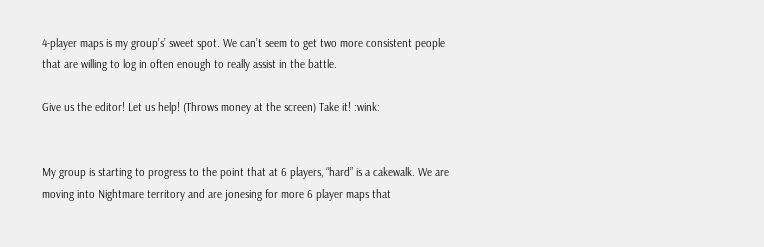4-player maps is my group’s’ sweet spot. We can’t seem to get two more consistent people that are willing to log in often enough to really assist in the battle.

Give us the editor! Let us help! (Throws money at the screen) Take it! :wink:


My group is starting to progress to the point that at 6 players, “hard” is a cakewalk. We are moving into Nightmare territory and are jonesing for more 6 player maps that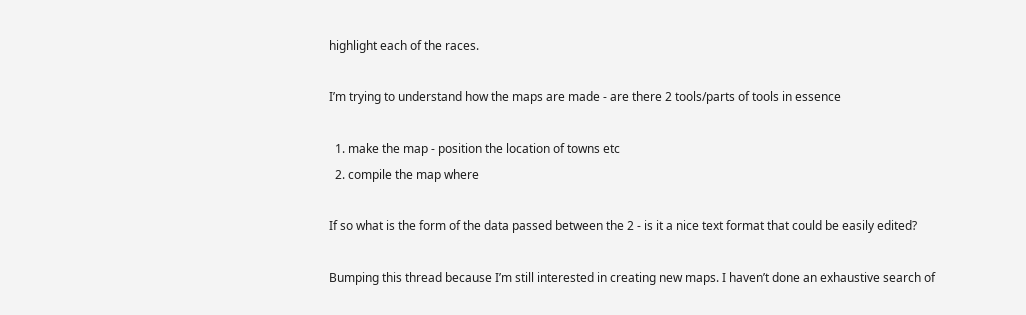highlight each of the races.

I’m trying to understand how the maps are made - are there 2 tools/parts of tools in essence

  1. make the map - position the location of towns etc
  2. compile the map where

If so what is the form of the data passed between the 2 - is it a nice text format that could be easily edited?

Bumping this thread because I’m still interested in creating new maps. I haven’t done an exhaustive search of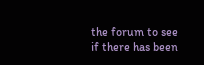the forum to see if there has been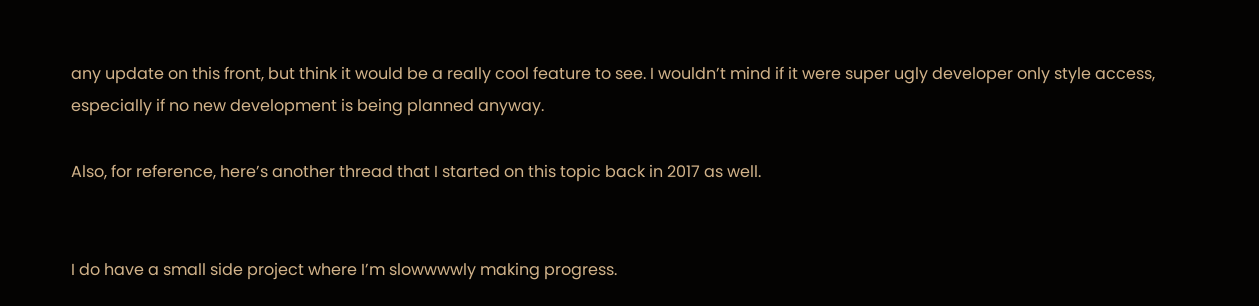any update on this front, but think it would be a really cool feature to see. I wouldn’t mind if it were super ugly developer only style access, especially if no new development is being planned anyway.

Also, for reference, here’s another thread that I started on this topic back in 2017 as well.


I do have a small side project where I’m slowwwwly making progress.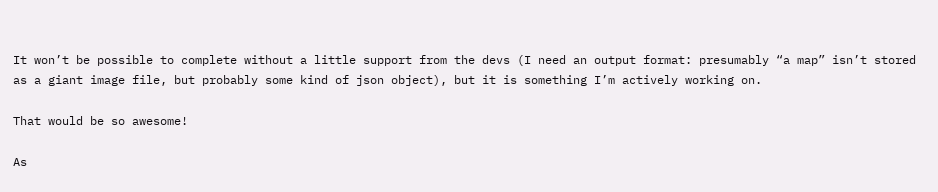It won’t be possible to complete without a little support from the devs (I need an output format: presumably “a map” isn’t stored as a giant image file, but probably some kind of json object), but it is something I’m actively working on.

That would be so awesome!

As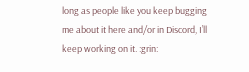long as people like you keep bugging me about it here and/or in Discord, I’ll keep working on it. :grin: